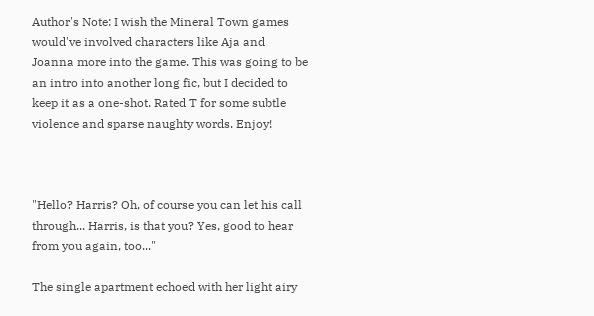Author's Note: I wish the Mineral Town games would've involved characters like Aja and Joanna more into the game. This was going to be an intro into another long fic, but I decided to keep it as a one-shot. Rated T for some subtle violence and sparse naughty words. Enjoy!



"Hello? Harris? Oh, of course you can let his call through... Harris, is that you? Yes, good to hear from you again, too..."

The single apartment echoed with her light airy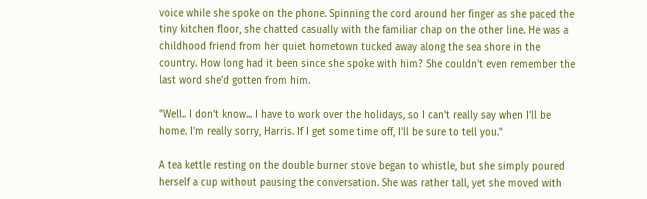voice while she spoke on the phone. Spinning the cord around her finger as she paced the tiny kitchen floor, she chatted casually with the familiar chap on the other line. He was a childhood friend from her quiet hometown tucked away along the sea shore in the country. How long had it been since she spoke with him? She couldn't even remember the last word she'd gotten from him.

"Well.. I don't know... I have to work over the holidays, so I can't really say when I'll be home. I'm really sorry, Harris. If I get some time off, I'll be sure to tell you."

A tea kettle resting on the double burner stove began to whistle, but she simply poured herself a cup without pausing the conversation. She was rather tall, yet she moved with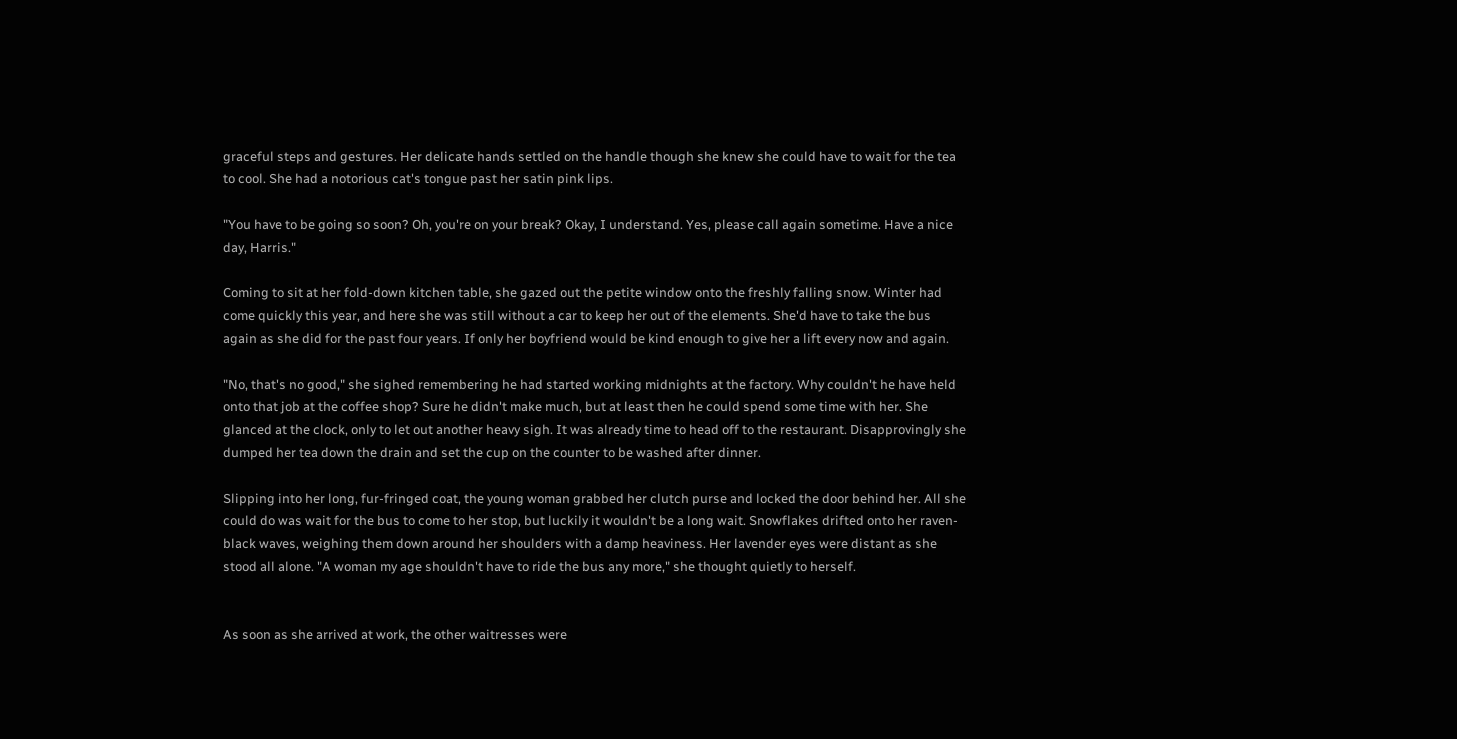graceful steps and gestures. Her delicate hands settled on the handle though she knew she could have to wait for the tea to cool. She had a notorious cat's tongue past her satin pink lips.

"You have to be going so soon? Oh, you're on your break? Okay, I understand. Yes, please call again sometime. Have a nice day, Harris."

Coming to sit at her fold-down kitchen table, she gazed out the petite window onto the freshly falling snow. Winter had come quickly this year, and here she was still without a car to keep her out of the elements. She'd have to take the bus again as she did for the past four years. If only her boyfriend would be kind enough to give her a lift every now and again.

"No, that's no good," she sighed remembering he had started working midnights at the factory. Why couldn't he have held onto that job at the coffee shop? Sure he didn't make much, but at least then he could spend some time with her. She glanced at the clock, only to let out another heavy sigh. It was already time to head off to the restaurant. Disapprovingly she dumped her tea down the drain and set the cup on the counter to be washed after dinner.

Slipping into her long, fur-fringed coat, the young woman grabbed her clutch purse and locked the door behind her. All she could do was wait for the bus to come to her stop, but luckily it wouldn't be a long wait. Snowflakes drifted onto her raven-black waves, weighing them down around her shoulders with a damp heaviness. Her lavender eyes were distant as she stood all alone. "A woman my age shouldn't have to ride the bus any more," she thought quietly to herself.


As soon as she arrived at work, the other waitresses were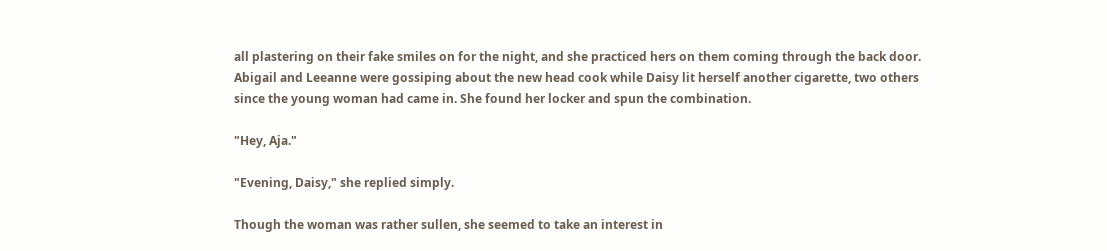all plastering on their fake smiles on for the night, and she practiced hers on them coming through the back door. Abigail and Leeanne were gossiping about the new head cook while Daisy lit herself another cigarette, two others since the young woman had came in. She found her locker and spun the combination.

"Hey, Aja."

"Evening, Daisy," she replied simply.

Though the woman was rather sullen, she seemed to take an interest in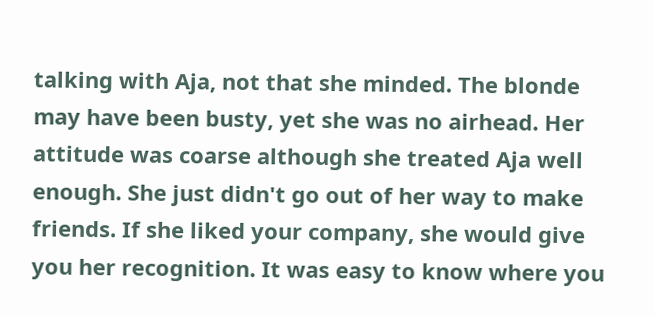talking with Aja, not that she minded. The blonde may have been busty, yet she was no airhead. Her attitude was coarse although she treated Aja well enough. She just didn't go out of her way to make friends. If she liked your company, she would give you her recognition. It was easy to know where you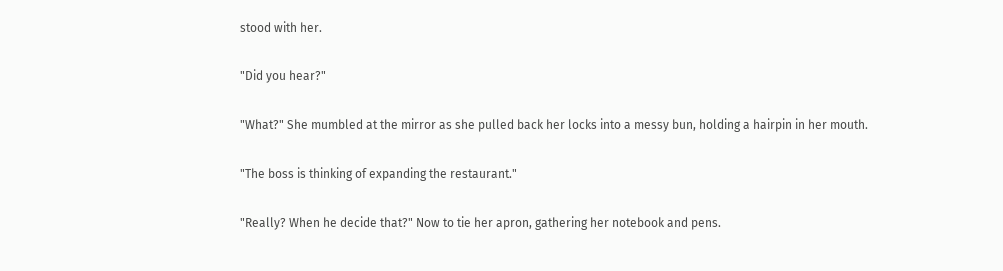stood with her.

"Did you hear?"

"What?" She mumbled at the mirror as she pulled back her locks into a messy bun, holding a hairpin in her mouth.

"The boss is thinking of expanding the restaurant."

"Really? When he decide that?" Now to tie her apron, gathering her notebook and pens.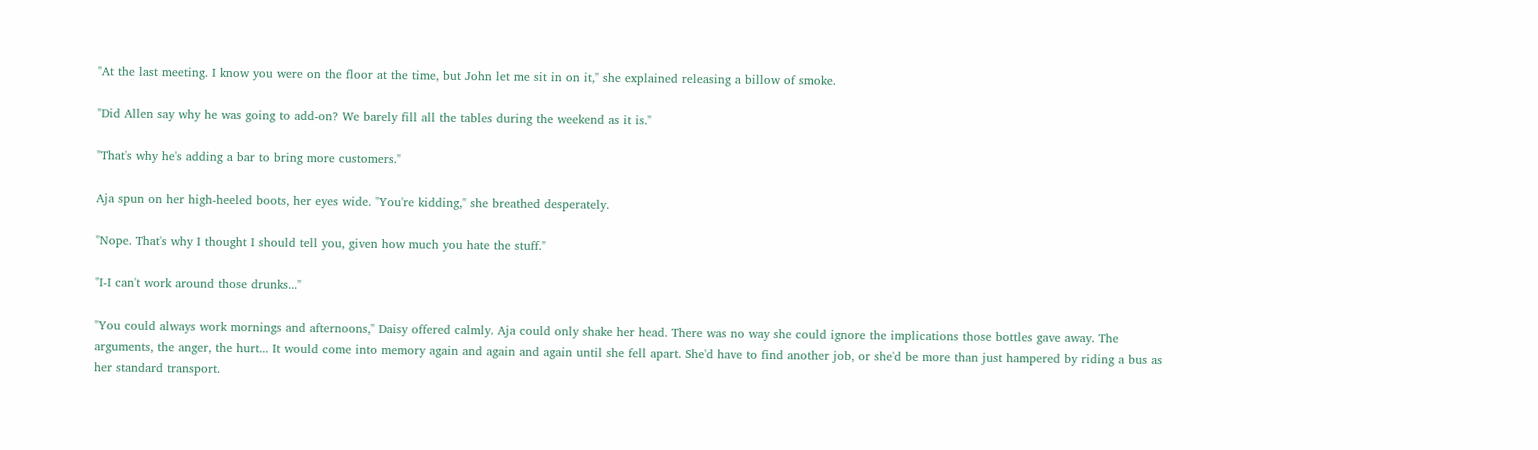"At the last meeting. I know you were on the floor at the time, but John let me sit in on it," she explained releasing a billow of smoke.

"Did Allen say why he was going to add-on? We barely fill all the tables during the weekend as it is."

"That's why he's adding a bar to bring more customers."

Aja spun on her high-heeled boots, her eyes wide. "You're kidding," she breathed desperately.

"Nope. That's why I thought I should tell you, given how much you hate the stuff."

"I-I can't work around those drunks..."

"You could always work mornings and afternoons," Daisy offered calmly. Aja could only shake her head. There was no way she could ignore the implications those bottles gave away. The arguments, the anger, the hurt... It would come into memory again and again and again until she fell apart. She'd have to find another job, or she'd be more than just hampered by riding a bus as her standard transport.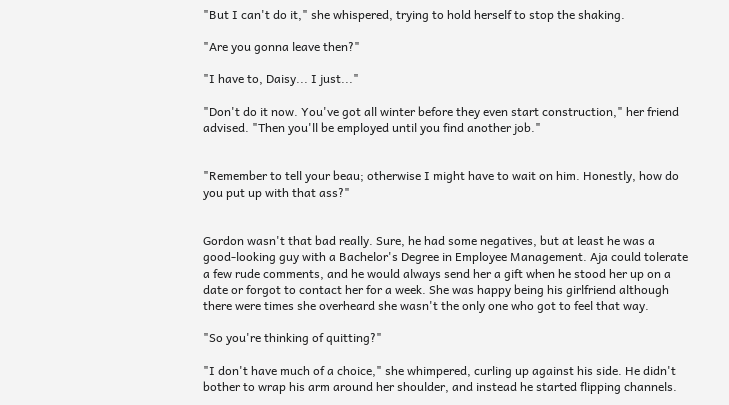"But I can't do it," she whispered, trying to hold herself to stop the shaking.

"Are you gonna leave then?"

"I have to, Daisy... I just..."

"Don't do it now. You've got all winter before they even start construction," her friend advised. "Then you'll be employed until you find another job."


"Remember to tell your beau; otherwise I might have to wait on him. Honestly, how do you put up with that ass?"


Gordon wasn't that bad really. Sure, he had some negatives, but at least he was a good-looking guy with a Bachelor's Degree in Employee Management. Aja could tolerate a few rude comments, and he would always send her a gift when he stood her up on a date or forgot to contact her for a week. She was happy being his girlfriend although there were times she overheard she wasn't the only one who got to feel that way.

"So you're thinking of quitting?"

"I don't have much of a choice," she whimpered, curling up against his side. He didn't bother to wrap his arm around her shoulder, and instead he started flipping channels.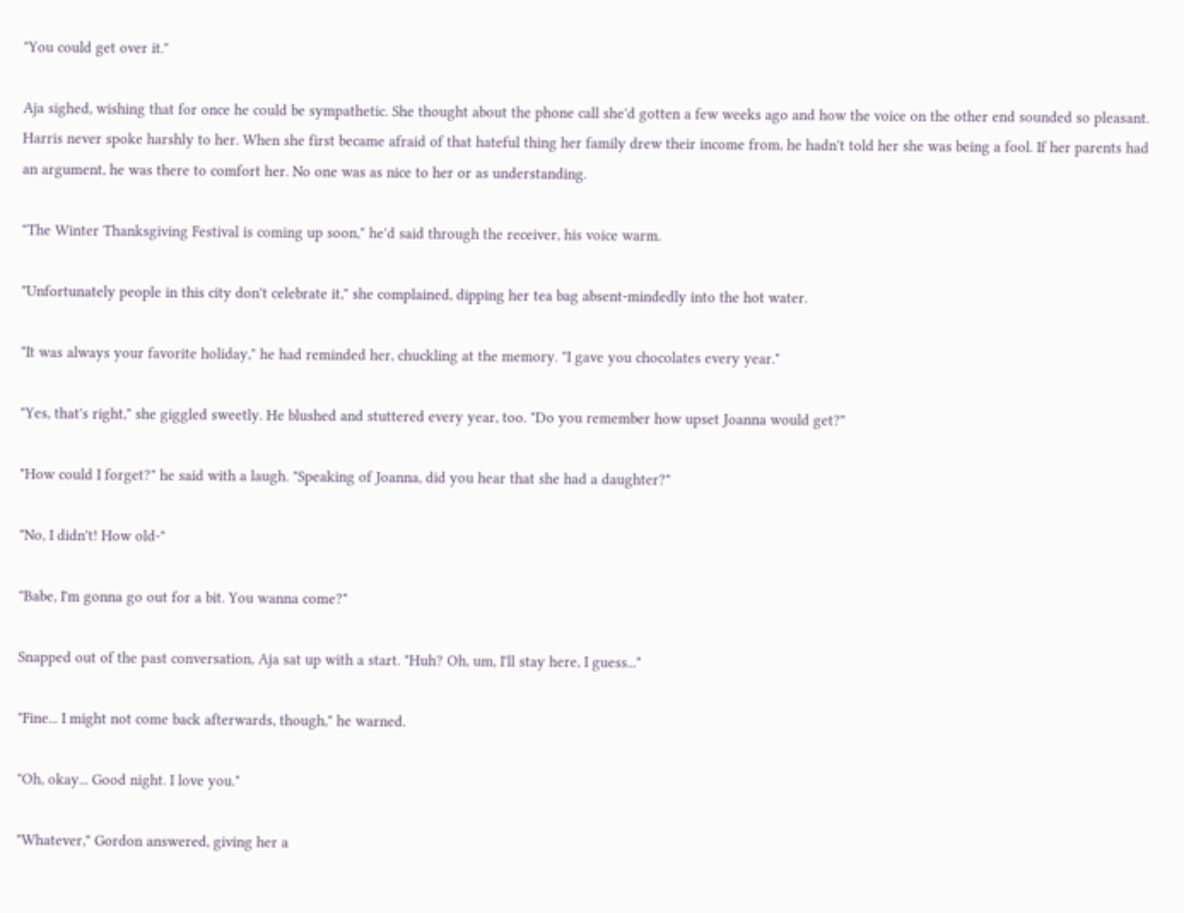"You could get over it."

Aja sighed, wishing that for once he could be sympathetic. She thought about the phone call she'd gotten a few weeks ago and how the voice on the other end sounded so pleasant. Harris never spoke harshly to her. When she first became afraid of that hateful thing her family drew their income from, he hadn't told her she was being a fool. If her parents had an argument, he was there to comfort her. No one was as nice to her or as understanding.

"The Winter Thanksgiving Festival is coming up soon," he'd said through the receiver, his voice warm.

"Unfortunately people in this city don't celebrate it," she complained, dipping her tea bag absent-mindedly into the hot water.

"It was always your favorite holiday," he had reminded her, chuckling at the memory. "I gave you chocolates every year."

"Yes, that's right," she giggled sweetly. He blushed and stuttered every year, too. "Do you remember how upset Joanna would get?"

"How could I forget?" he said with a laugh. "Speaking of Joanna, did you hear that she had a daughter?"

"No, I didn't! How old-"

"Babe, I'm gonna go out for a bit. You wanna come?"

Snapped out of the past conversation, Aja sat up with a start. "Huh? Oh, um, I'll stay here, I guess..."

"Fine... I might not come back afterwards, though," he warned.

"Oh, okay... Good night. I love you."

"Whatever," Gordon answered, giving her a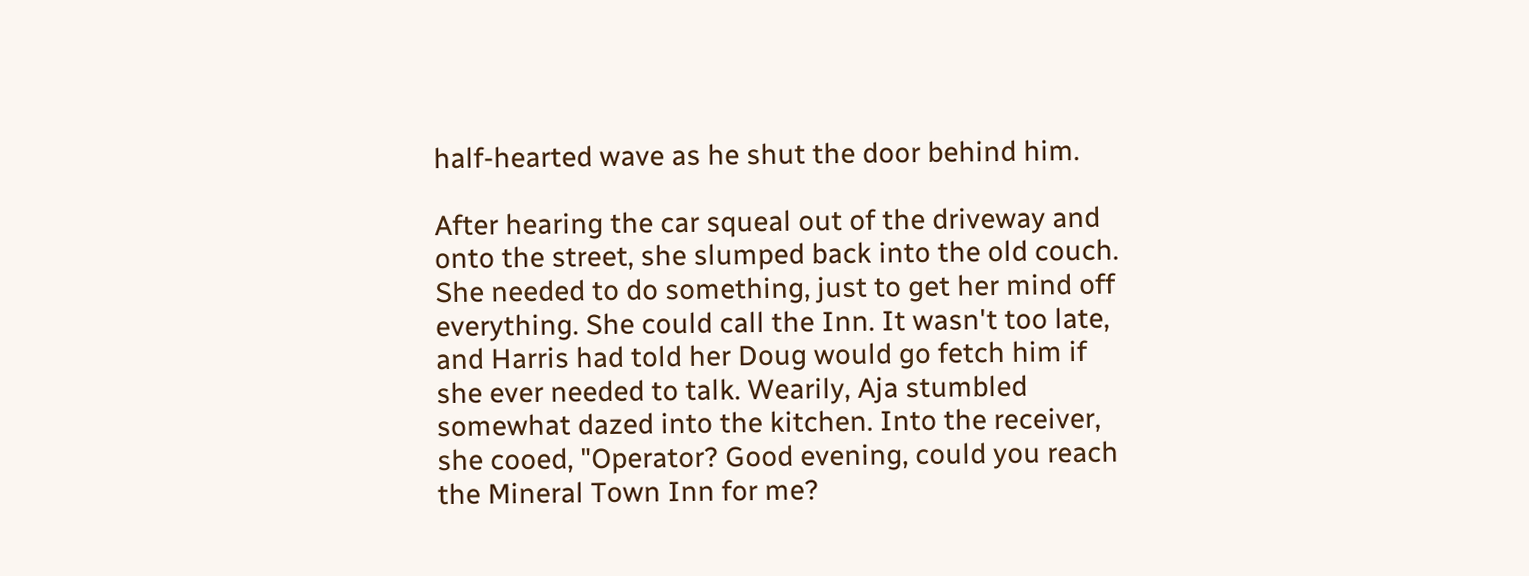half-hearted wave as he shut the door behind him.

After hearing the car squeal out of the driveway and onto the street, she slumped back into the old couch. She needed to do something, just to get her mind off everything. She could call the Inn. It wasn't too late, and Harris had told her Doug would go fetch him if she ever needed to talk. Wearily, Aja stumbled somewhat dazed into the kitchen. Into the receiver, she cooed, "Operator? Good evening, could you reach the Mineral Town Inn for me?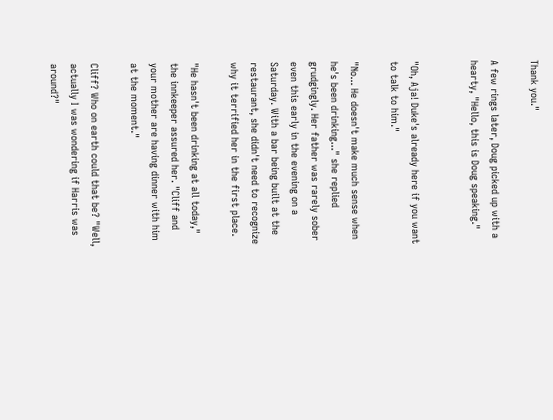Thank you."

A few rings later, Doug picked up with a hearty, "Hello, this is Doug speaking."


"Oh, Aja! Duke's already here if you want to talk to him."

"No... He doesn't make much sense when he's been drinking..." she replied grudgingly. Her father was rarely sober even this early in the evening on a Saturday. With a bar being built at the restaurant, she didn't need to recognize why it terrified her in the first place.

"He hasn't been drinking at all today," the innkeeper assured her. "Cliff and your mother are having dinner with him at the moment."

Cliff? Who on earth could that be? "Well, actually I was wondering if Harris was around?"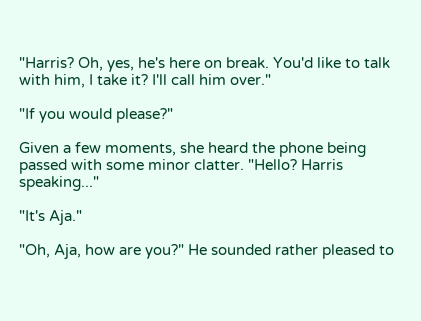"Harris? Oh, yes, he's here on break. You'd like to talk with him, I take it? I'll call him over."

"If you would please?"

Given a few moments, she heard the phone being passed with some minor clatter. "Hello? Harris speaking..."

"It's Aja."

"Oh, Aja, how are you?" He sounded rather pleased to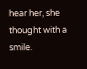hear her, she thought with a smile.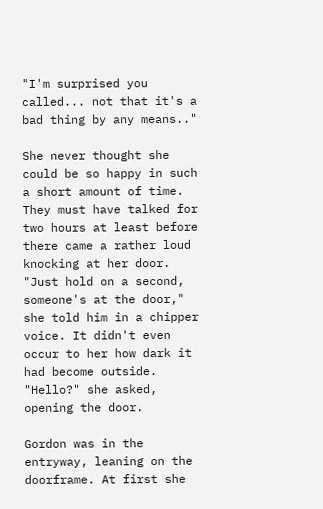"I'm surprised you called... not that it's a bad thing by any means.."

She never thought she could be so happy in such a short amount of time. They must have talked for two hours at least before there came a rather loud knocking at her door. "Just hold on a second, someone's at the door," she told him in a chipper voice. It didn't even occur to her how dark it had become outside. "Hello?" she asked, opening the door.

Gordon was in the entryway, leaning on the doorframe. At first she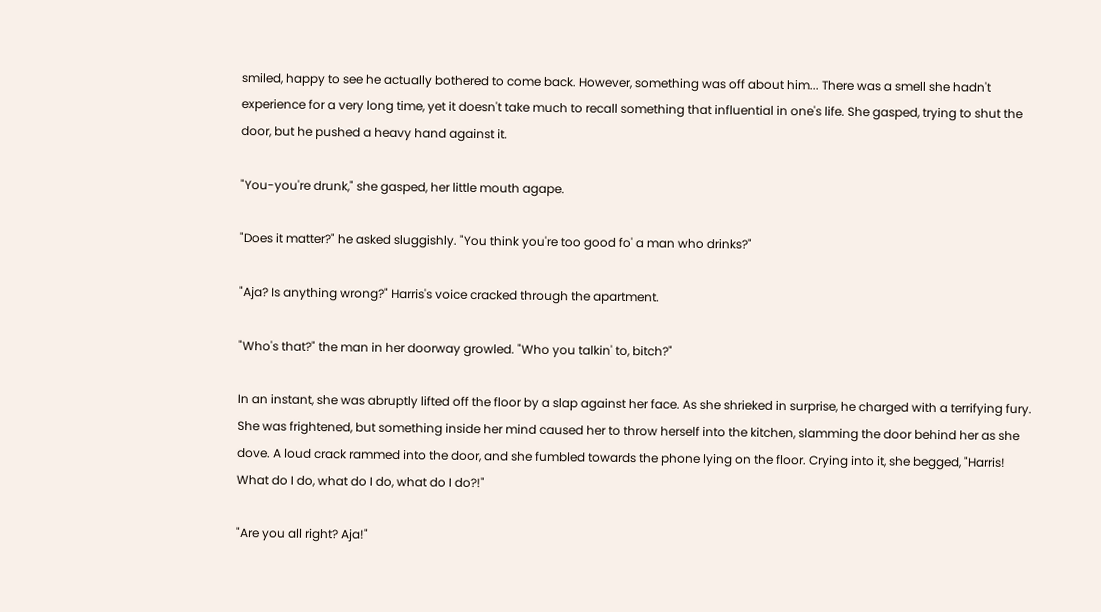smiled, happy to see he actually bothered to come back. However, something was off about him... There was a smell she hadn't experience for a very long time, yet it doesn't take much to recall something that influential in one's life. She gasped, trying to shut the door, but he pushed a heavy hand against it.

"You-you're drunk," she gasped, her little mouth agape.

"Does it matter?" he asked sluggishly. "You think you're too good fo' a man who drinks?"

"Aja? Is anything wrong?" Harris's voice cracked through the apartment.

"Who's that?" the man in her doorway growled. "Who you talkin' to, bitch?"

In an instant, she was abruptly lifted off the floor by a slap against her face. As she shrieked in surprise, he charged with a terrifying fury. She was frightened, but something inside her mind caused her to throw herself into the kitchen, slamming the door behind her as she dove. A loud crack rammed into the door, and she fumbled towards the phone lying on the floor. Crying into it, she begged, "Harris! What do I do, what do I do, what do I do?!"

"Are you all right? Aja!"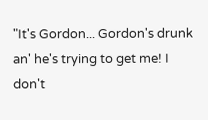"It's Gordon... Gordon's drunk an' he's trying to get me! I don't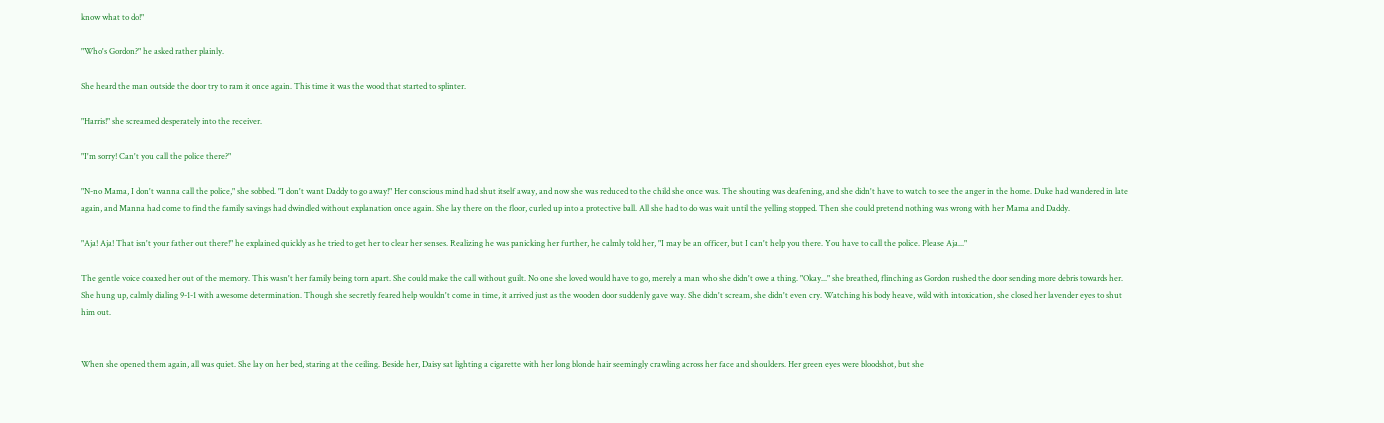know what to do!"

"Who's Gordon?" he asked rather plainly.

She heard the man outside the door try to ram it once again. This time it was the wood that started to splinter.

"Harris!" she screamed desperately into the receiver.

"I'm sorry! Can't you call the police there?"

"N-no Mama, I don't wanna call the police," she sobbed. "I don't want Daddy to go away!" Her conscious mind had shut itself away, and now she was reduced to the child she once was. The shouting was deafening, and she didn't have to watch to see the anger in the home. Duke had wandered in late again, and Manna had come to find the family savings had dwindled without explanation once again. She lay there on the floor, curled up into a protective ball. All she had to do was wait until the yelling stopped. Then she could pretend nothing was wrong with her Mama and Daddy.

"Aja! Aja! That isn't your father out there!" he explained quickly as he tried to get her to clear her senses. Realizing he was panicking her further, he calmly told her, "I may be an officer, but I can't help you there. You have to call the police. Please Aja..."

The gentle voice coaxed her out of the memory. This wasn't her family being torn apart. She could make the call without guilt. No one she loved would have to go, merely a man who she didn't owe a thing. "Okay..." she breathed, flinching as Gordon rushed the door sending more debris towards her. She hung up, calmly dialing 9-1-1 with awesome determination. Though she secretly feared help wouldn't come in time, it arrived just as the wooden door suddenly gave way. She didn't scream, she didn't even cry. Watching his body heave, wild with intoxication, she closed her lavender eyes to shut him out.


When she opened them again, all was quiet. She lay on her bed, staring at the ceiling. Beside her, Daisy sat lighting a cigarette with her long blonde hair seemingly crawling across her face and shoulders. Her green eyes were bloodshot, but she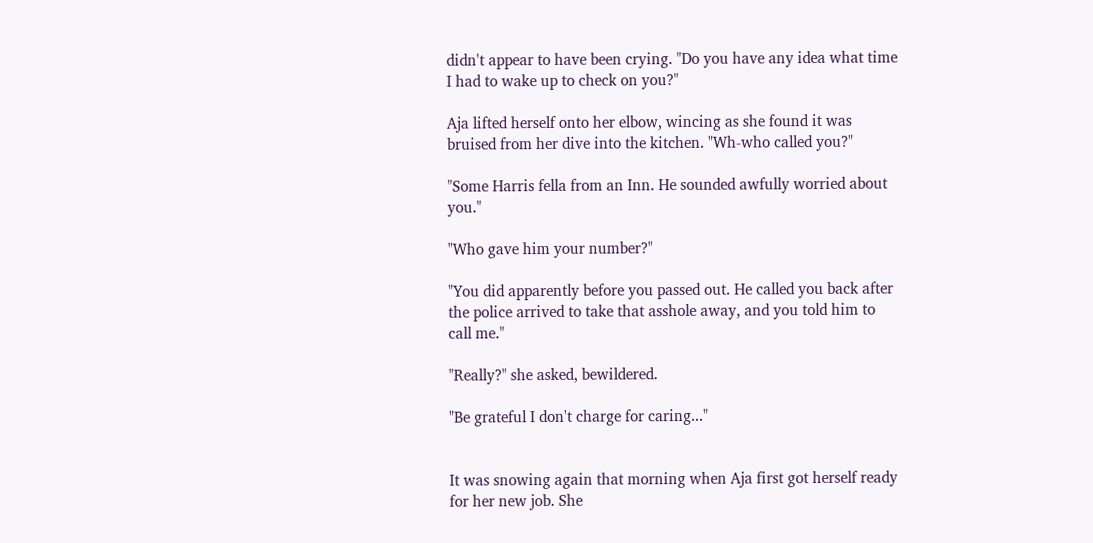didn't appear to have been crying. "Do you have any idea what time I had to wake up to check on you?"

Aja lifted herself onto her elbow, wincing as she found it was bruised from her dive into the kitchen. "Wh-who called you?"

"Some Harris fella from an Inn. He sounded awfully worried about you."

"Who gave him your number?"

"You did apparently before you passed out. He called you back after the police arrived to take that asshole away, and you told him to call me."

"Really?" she asked, bewildered.

"Be grateful I don't charge for caring..."


It was snowing again that morning when Aja first got herself ready for her new job. She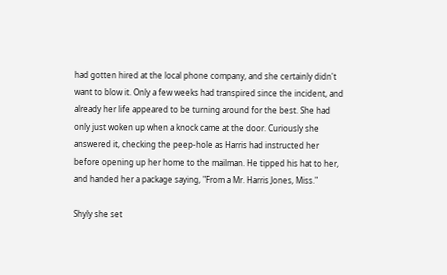had gotten hired at the local phone company, and she certainly didn't want to blow it. Only a few weeks had transpired since the incident, and already her life appeared to be turning around for the best. She had only just woken up when a knock came at the door. Curiously she answered it, checking the peep-hole as Harris had instructed her before opening up her home to the mailman. He tipped his hat to her, and handed her a package saying, "From a Mr. Harris Jones, Miss."

Shyly she set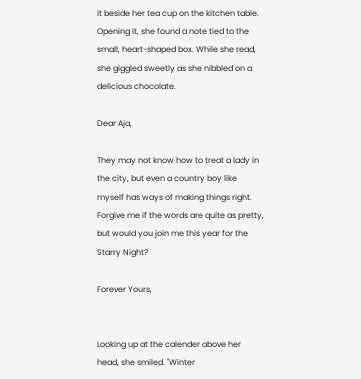it beside her tea cup on the kitchen table. Opening it, she found a note tied to the small, heart-shaped box. While she read, she giggled sweetly as she nibbled on a delicious chocolate.

Dear Aja,

They may not know how to treat a lady in the city, but even a country boy like myself has ways of making things right. Forgive me if the words are quite as pretty, but would you join me this year for the Starry Night?

Forever Yours,


Looking up at the calender above her head, she smiled. "Winter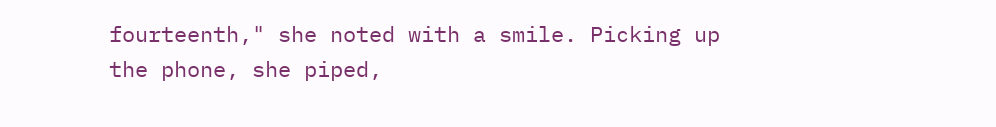fourteenth," she noted with a smile. Picking up the phone, she piped,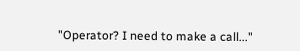"Operator? I need to make a call..."